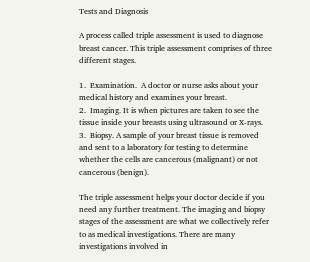Tests and Diagnosis

A process called triple assessment is used to diagnose breast cancer. This triple assessment comprises of three different stages.

1.  Examination.  A doctor or nurse asks about your medical history and examines your breast.
2.  Imaging. It is when pictures are taken to see the tissue inside your breasts using ultrasound or X-rays.
3.  Biopsy. A sample of your breast tissue is removed and sent to a laboratory for testing to determine whether the cells are cancerous (malignant) or not cancerous (benign).

The triple assessment helps your doctor decide if you need any further treatment. The imaging and biopsy stages of the assessment are what we collectively refer to as medical investigations. There are many investigations involved in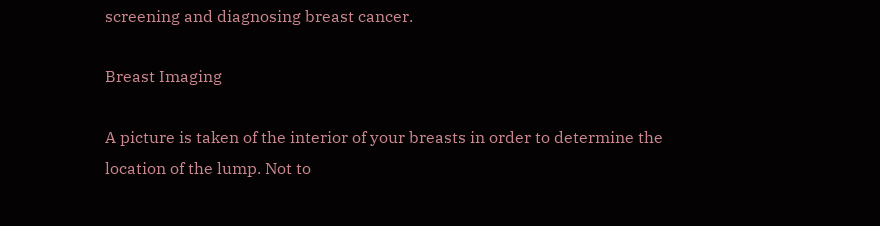screening and diagnosing breast cancer.

Breast Imaging

A picture is taken of the interior of your breasts in order to determine the location of the lump. Not to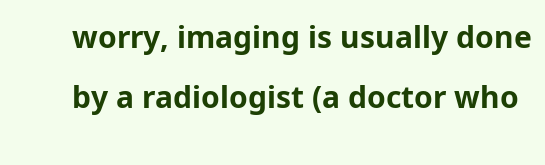worry, imaging is usually done by a radiologist (a doctor who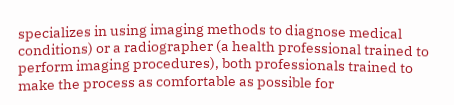specializes in using imaging methods to diagnose medical conditions) or a radiographer (a health professional trained to perform imaging procedures), both professionals trained to make the process as comfortable as possible for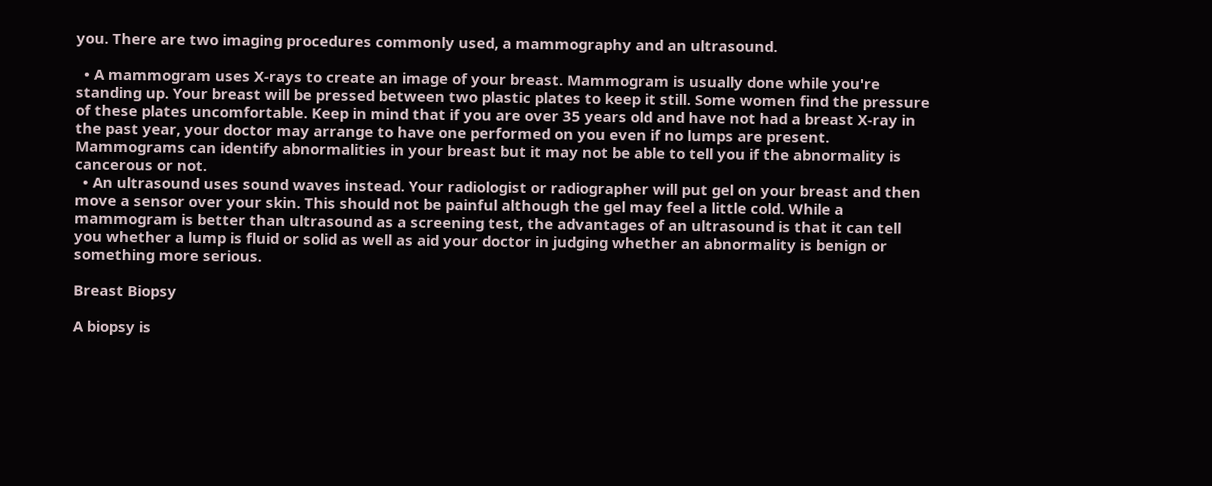you. There are two imaging procedures commonly used, a mammography and an ultrasound.

  • A mammogram uses X-rays to create an image of your breast. Mammogram is usually done while you're standing up. Your breast will be pressed between two plastic plates to keep it still. Some women find the pressure of these plates uncomfortable. Keep in mind that if you are over 35 years old and have not had a breast X-ray in the past year, your doctor may arrange to have one performed on you even if no lumps are present. Mammograms can identify abnormalities in your breast but it may not be able to tell you if the abnormality is cancerous or not.
  • An ultrasound uses sound waves instead. Your radiologist or radiographer will put gel on your breast and then move a sensor over your skin. This should not be painful although the gel may feel a little cold. While a mammogram is better than ultrasound as a screening test, the advantages of an ultrasound is that it can tell you whether a lump is fluid or solid as well as aid your doctor in judging whether an abnormality is benign or something more serious.

Breast Biopsy

A biopsy is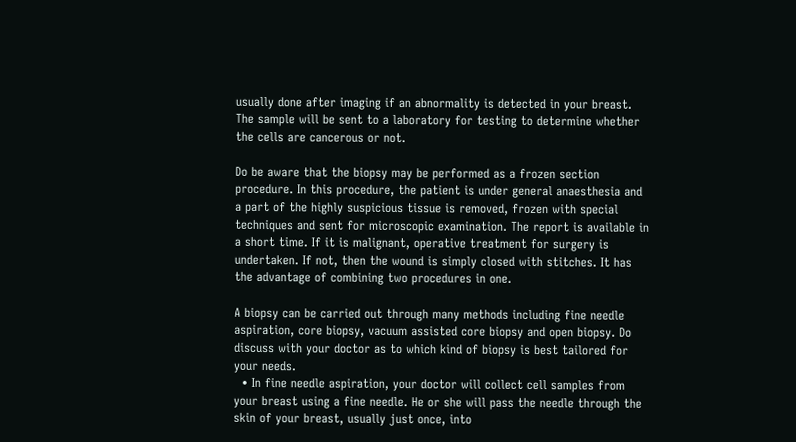usually done after imaging if an abnormality is detected in your breast. The sample will be sent to a laboratory for testing to determine whether the cells are cancerous or not.

Do be aware that the biopsy may be performed as a frozen section procedure. In this procedure, the patient is under general anaesthesia and a part of the highly suspicious tissue is removed, frozen with special techniques and sent for microscopic examination. The report is available in a short time. If it is malignant, operative treatment for surgery is undertaken. If not, then the wound is simply closed with stitches. It has the advantage of combining two procedures in one.

A biopsy can be carried out through many methods including fine needle aspiration, core biopsy, vacuum assisted core biopsy and open biopsy. Do discuss with your doctor as to which kind of biopsy is best tailored for your needs.
  • In fine needle aspiration, your doctor will collect cell samples from your breast using a fine needle. He or she will pass the needle through the skin of your breast, usually just once, into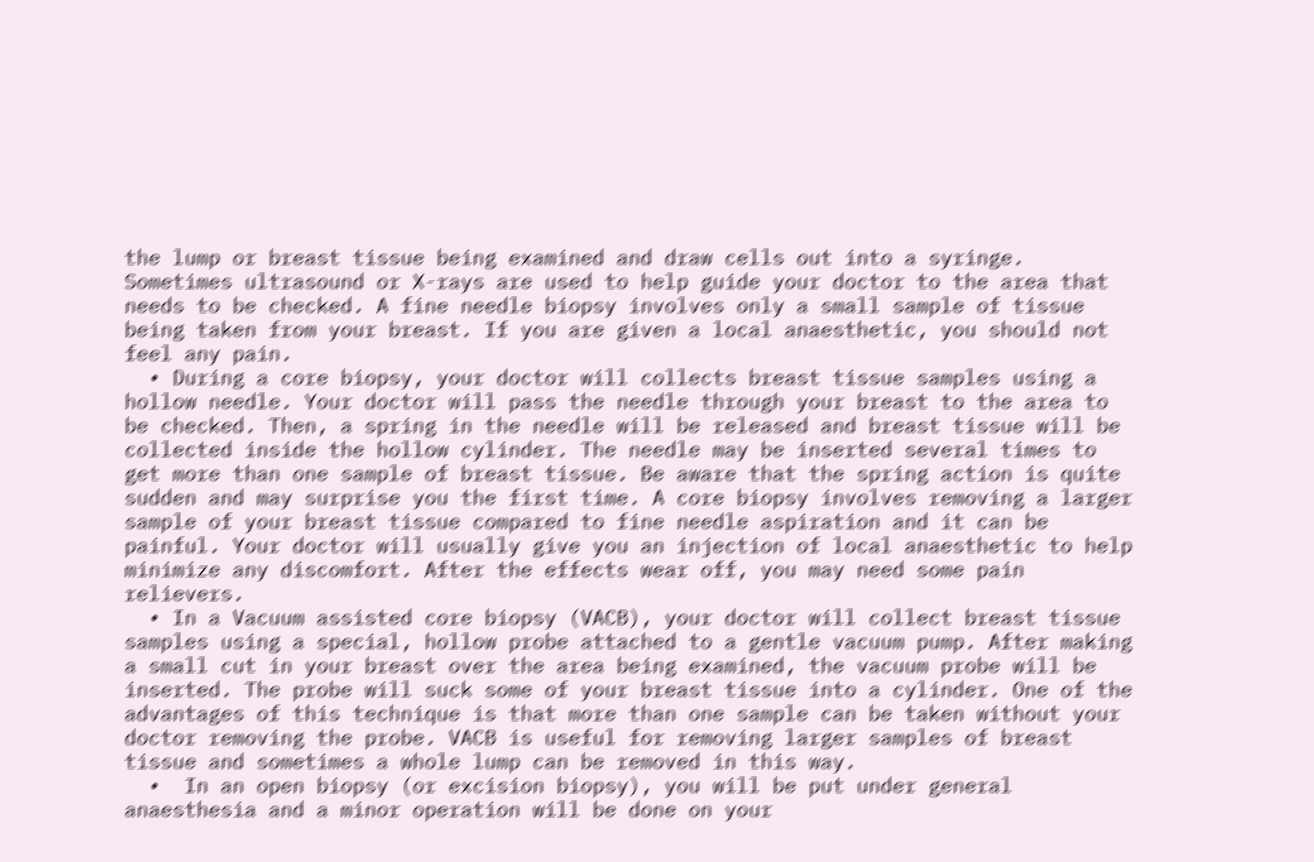the lump or breast tissue being examined and draw cells out into a syringe. Sometimes ultrasound or X-rays are used to help guide your doctor to the area that needs to be checked. A fine needle biopsy involves only a small sample of tissue being taken from your breast. If you are given a local anaesthetic, you should not feel any pain.
  • During a core biopsy, your doctor will collects breast tissue samples using a hollow needle. Your doctor will pass the needle through your breast to the area to be checked. Then, a spring in the needle will be released and breast tissue will be collected inside the hollow cylinder. The needle may be inserted several times to get more than one sample of breast tissue. Be aware that the spring action is quite sudden and may surprise you the first time. A core biopsy involves removing a larger sample of your breast tissue compared to fine needle aspiration and it can be painful. Your doctor will usually give you an injection of local anaesthetic to help minimize any discomfort. After the effects wear off, you may need some pain relievers.
  • In a Vacuum assisted core biopsy (VACB), your doctor will collect breast tissue samples using a special, hollow probe attached to a gentle vacuum pump. After making a small cut in your breast over the area being examined, the vacuum probe will be inserted. The probe will suck some of your breast tissue into a cylinder. One of the advantages of this technique is that more than one sample can be taken without your doctor removing the probe. VACB is useful for removing larger samples of breast tissue and sometimes a whole lump can be removed in this way.
  •  In an open biopsy (or excision biopsy), you will be put under general anaesthesia and a minor operation will be done on your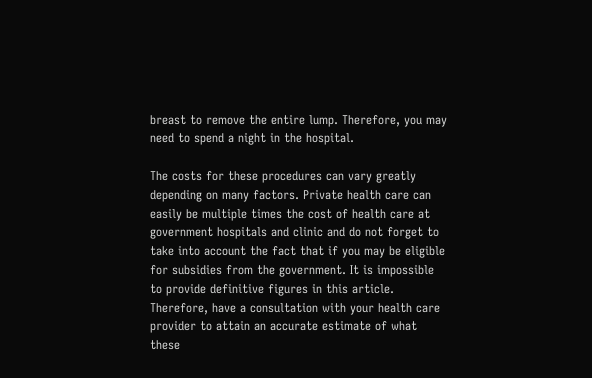breast to remove the entire lump. Therefore, you may need to spend a night in the hospital.

The costs for these procedures can vary greatly depending on many factors. Private health care can easily be multiple times the cost of health care at government hospitals and clinic and do not forget to take into account the fact that if you may be eligible for subsidies from the government. It is impossible to provide definitive figures in this article. Therefore, have a consultation with your health care provider to attain an accurate estimate of what these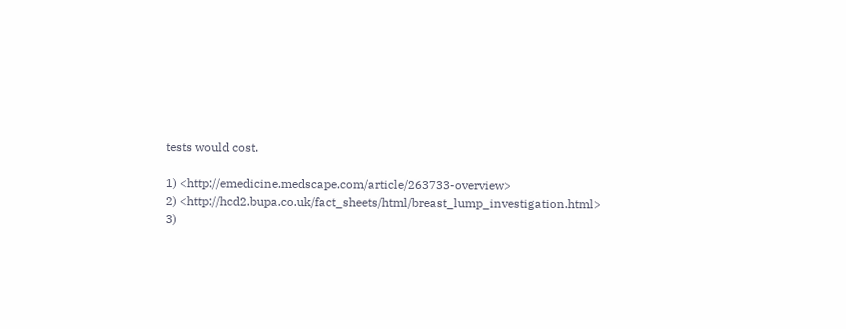tests would cost.

1) <http://emedicine.medscape.com/article/263733-overview>
2) <http://hcd2.bupa.co.uk/fact_sheets/html/breast_lump_investigation.html>
3)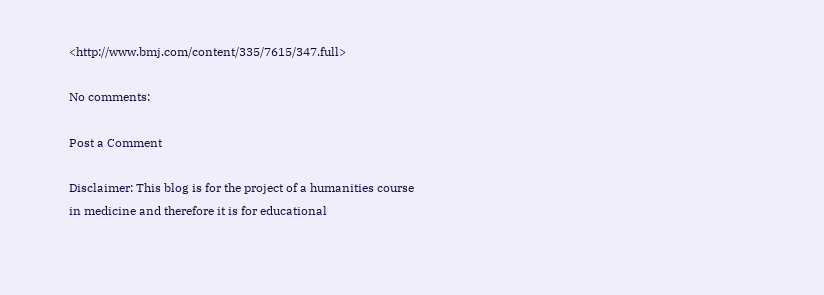<http://www.bmj.com/content/335/7615/347.full>

No comments:

Post a Comment

Disclaimer: This blog is for the project of a humanities course in medicine and therefore it is for educational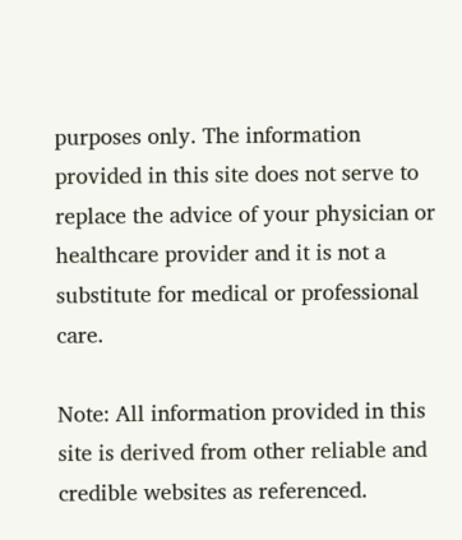purposes only. The information provided in this site does not serve to replace the advice of your physician or healthcare provider and it is not a substitute for medical or professional care.

Note: All information provided in this site is derived from other reliable and credible websites as referenced.